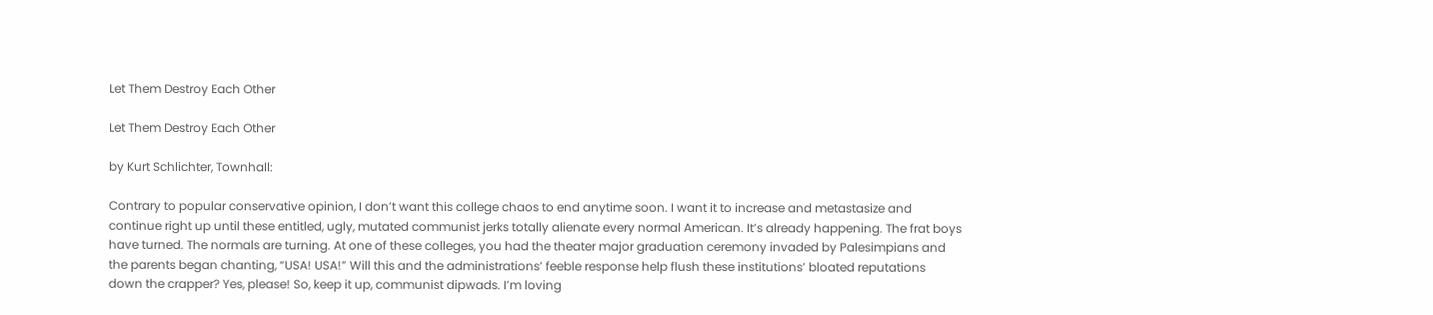Let Them Destroy Each Other

Let Them Destroy Each Other

by Kurt Schlichter, Townhall:

Contrary to popular conservative opinion, I don’t want this college chaos to end anytime soon. I want it to increase and metastasize and continue right up until these entitled, ugly, mutated communist jerks totally alienate every normal American. It’s already happening. The frat boys have turned. The normals are turning. At one of these colleges, you had the theater major graduation ceremony invaded by Palesimpians and the parents began chanting, “USA! USA!” Will this and the administrations’ feeble response help flush these institutions’ bloated reputations down the crapper? Yes, please! So, keep it up, communist dipwads. I’m loving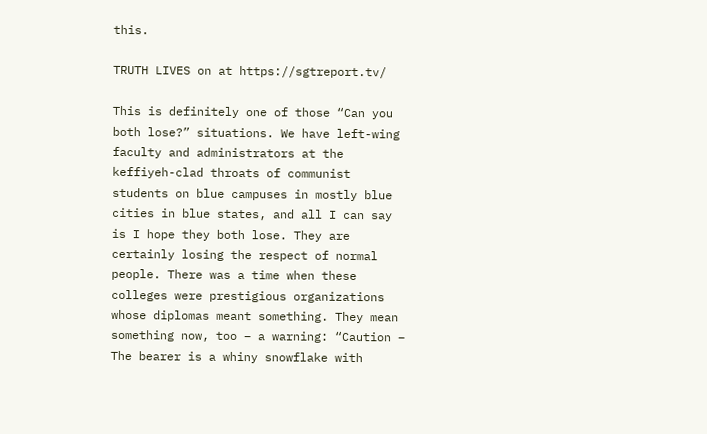this.

TRUTH LIVES on at https://sgtreport.tv/

This is definitely one of those “Can you both lose?” situations. We have left-wing faculty and administrators at the keffiyeh-clad throats of communist students on blue campuses in mostly blue cities in blue states, and all I can say is I hope they both lose. They are certainly losing the respect of normal people. There was a time when these colleges were prestigious organizations whose diplomas meant something. They mean something now, too – a warning: “Caution – The bearer is a whiny snowflake with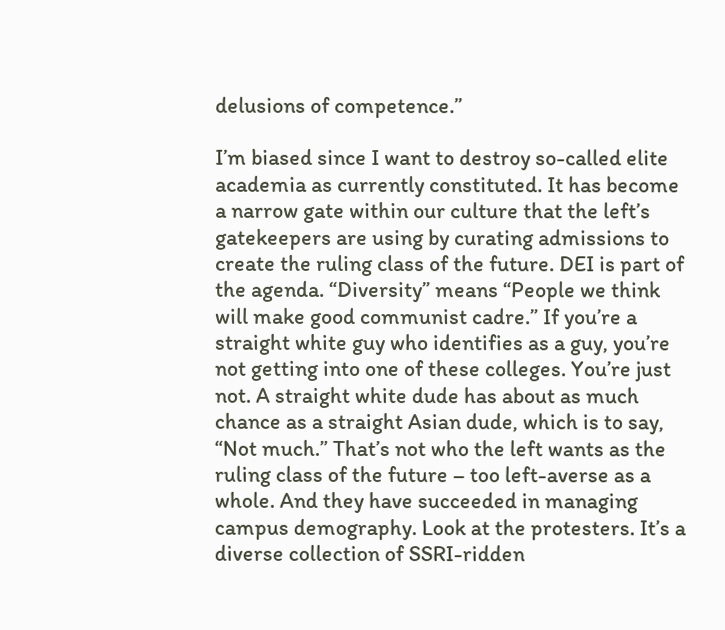delusions of competence.”

I’m biased since I want to destroy so-called elite academia as currently constituted. It has become a narrow gate within our culture that the left’s gatekeepers are using by curating admissions to create the ruling class of the future. DEI is part of the agenda. “Diversity” means “People we think will make good communist cadre.” If you’re a straight white guy who identifies as a guy, you’re not getting into one of these colleges. You’re just not. A straight white dude has about as much chance as a straight Asian dude, which is to say, “Not much.” That’s not who the left wants as the ruling class of the future – too left-averse as a whole. And they have succeeded in managing campus demography. Look at the protesters. It’s a diverse collection of SSRI-ridden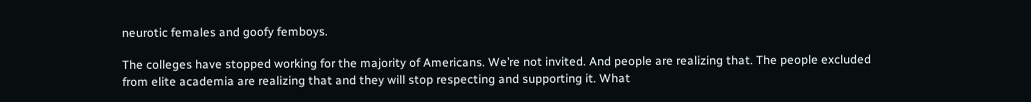neurotic females and goofy femboys.

The colleges have stopped working for the majority of Americans. We’re not invited. And people are realizing that. The people excluded from elite academia are realizing that and they will stop respecting and supporting it. What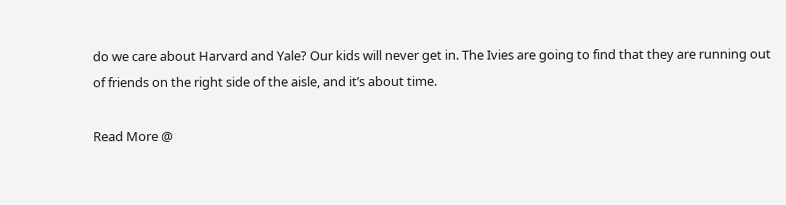do we care about Harvard and Yale? Our kids will never get in. The Ivies are going to find that they are running out of friends on the right side of the aisle, and it’s about time.

Read More @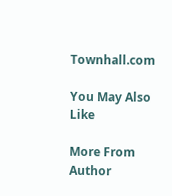Townhall.com

You May Also Like

More From Author